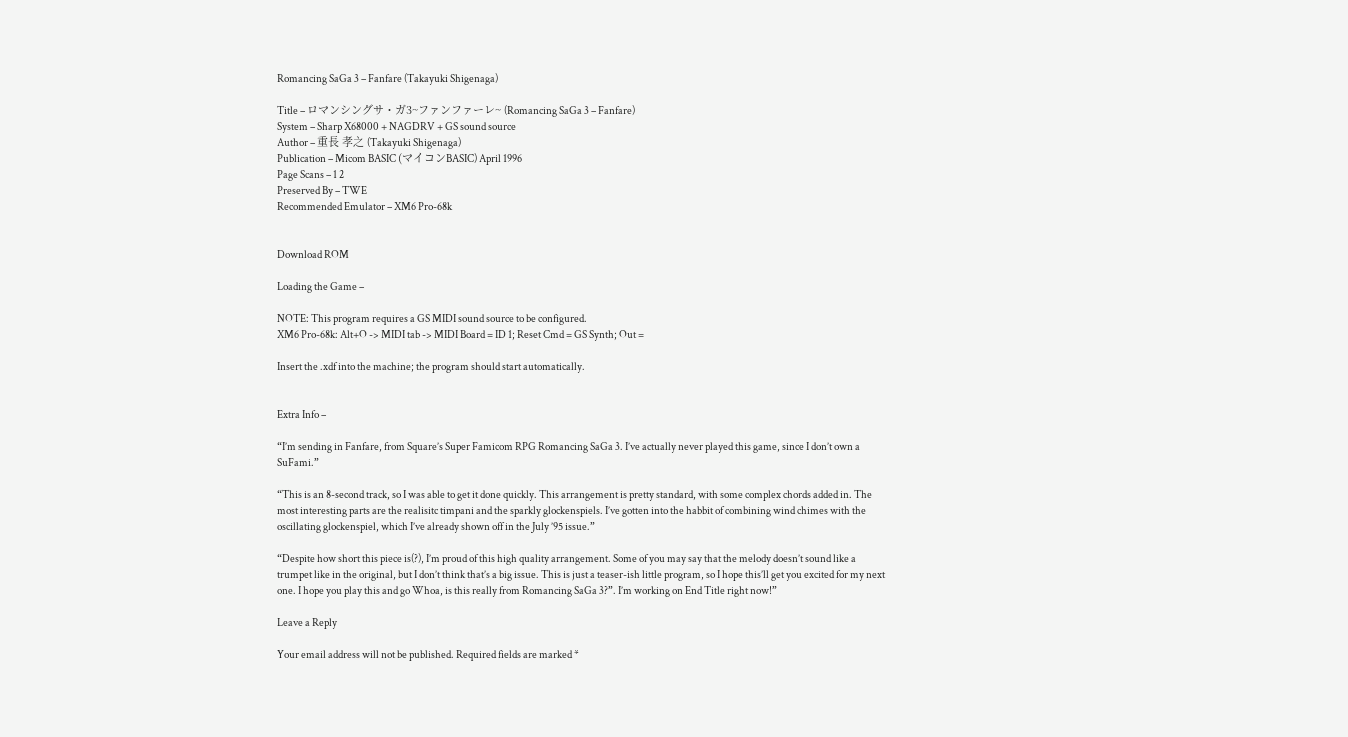Romancing SaGa 3 – Fanfare (Takayuki Shigenaga)

Title – ロマンシングサ・ガ3~ファンファーレ~ (Romancing SaGa 3 – Fanfare)
System – Sharp X68000 + NAGDRV + GS sound source
Author – 重長 孝之 (Takayuki Shigenaga)
Publication – Micom BASIC (マイコンBASIC) April 1996
Page Scans – 1 2
Preserved By – TWE
Recommended Emulator – XM6 Pro-68k


Download ROM

Loading the Game –

NOTE: This program requires a GS MIDI sound source to be configured.
XM6 Pro-68k: Alt+O -> MIDI tab -> MIDI Board = ID 1; Reset Cmd = GS Synth; Out =

Insert the .xdf into the machine; the program should start automatically.


Extra Info –

“I’m sending in Fanfare, from Square’s Super Famicom RPG Romancing SaGa 3. I’ve actually never played this game, since I don’t own a SuFami.”

“This is an 8-second track, so I was able to get it done quickly. This arrangement is pretty standard, with some complex chords added in. The most interesting parts are the realisitc timpani and the sparkly glockenspiels. I’ve gotten into the habbit of combining wind chimes with the oscillating glockenspiel, which I’ve already shown off in the July ’95 issue.”

“Despite how short this piece is(?), I’m proud of this high quality arrangement. Some of you may say that the melody doesn’t sound like a trumpet like in the original, but I don’t think that’s a big issue. This is just a teaser-ish little program, so I hope this’ll get you excited for my next one. I hope you play this and go Whoa, is this really from Romancing SaGa 3?”. I’m working on End Title right now!”

Leave a Reply

Your email address will not be published. Required fields are marked *